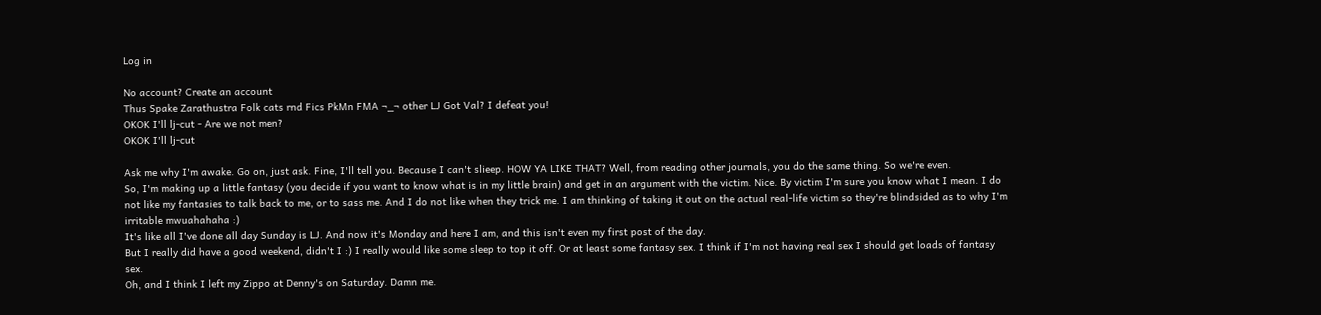Log in

No account? Create an account
Thus Spake Zarathustra Folk cats rnd Fics PkMn FMA ¬_¬ other LJ Got Val? I defeat you!
OKOK I'll lj-cut - Are we not men?
OKOK I'll lj-cut

Ask me why I'm awake. Go on, just ask. Fine, I'll tell you. Because I can't slieep. HOW YA LIKE THAT? Well, from reading other journals, you do the same thing. So we're even.
So, I'm making up a little fantasy (you decide if you want to know what is in my little brain) and get in an argument with the victim. Nice. By victim I'm sure you know what I mean. I do not like my fantasies to talk back to me, or to sass me. And I do not like when they trick me. I am thinking of taking it out on the actual real-life victim so they're blindsided as to why I'm irritable mwuahahaha :)
It's like all I've done all day Sunday is LJ. And now it's Monday and here I am, and this isn't even my first post of the day.
But I really did have a good weekend, didn't I :) I really would like some sleep to top it off. Or at least some fantasy sex. I think if I'm not having real sex I should get loads of fantasy sex.
Oh, and I think I left my Zippo at Denny's on Saturday. Damn me.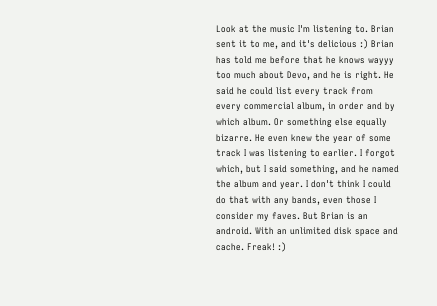Look at the music I'm listening to. Brian sent it to me, and it's delicious :) Brian has told me before that he knows wayyy too much about Devo, and he is right. He said he could list every track from every commercial album, in order and by which album. Or something else equally bizarre. He even knew the year of some track I was listening to earlier. I forgot which, but I said something, and he named the album and year. I don't think I could do that with any bands, even those I consider my faves. But Brian is an android. With an unlimited disk space and cache. Freak! :)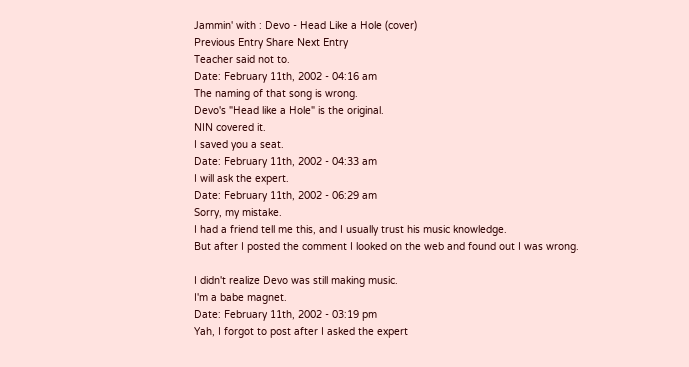Jammin' with : Devo - Head Like a Hole (cover)
Previous Entry Share Next Entry
Teacher said not to.
Date: February 11th, 2002 - 04:16 am
The naming of that song is wrong.
Devo's "Head like a Hole" is the original.
NIN covered it.
I saved you a seat.
Date: February 11th, 2002 - 04:33 am
I will ask the expert.
Date: February 11th, 2002 - 06:29 am
Sorry, my mistake.
I had a friend tell me this, and I usually trust his music knowledge.
But after I posted the comment I looked on the web and found out I was wrong.

I didn't realize Devo was still making music.
I'm a babe magnet.
Date: February 11th, 2002 - 03:19 pm
Yah, I forgot to post after I asked the expert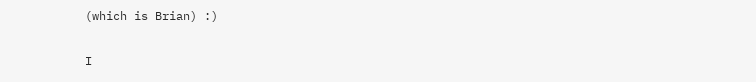(which is Brian) :)

I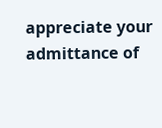appreciate your admittance of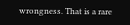wrongness. That is a rare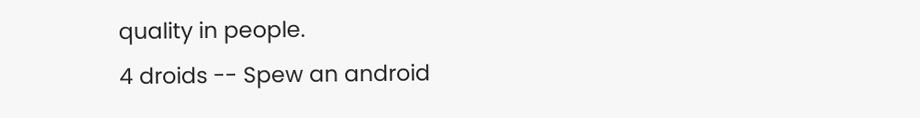quality in people.
4 droids -- Spew an android